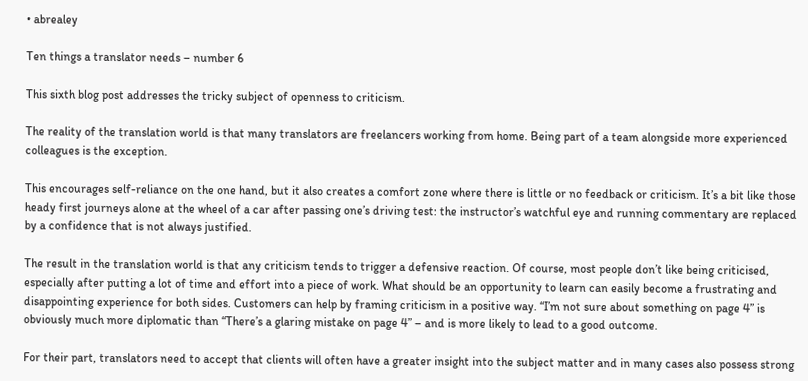• abrealey

Ten things a translator needs – number 6

This sixth blog post addresses the tricky subject of openness to criticism.

The reality of the translation world is that many translators are freelancers working from home. Being part of a team alongside more experienced colleagues is the exception.

This encourages self-reliance on the one hand, but it also creates a comfort zone where there is little or no feedback or criticism. It’s a bit like those heady first journeys alone at the wheel of a car after passing one’s driving test: the instructor’s watchful eye and running commentary are replaced by a confidence that is not always justified.

The result in the translation world is that any criticism tends to trigger a defensive reaction. Of course, most people don’t like being criticised, especially after putting a lot of time and effort into a piece of work. What should be an opportunity to learn can easily become a frustrating and disappointing experience for both sides. Customers can help by framing criticism in a positive way. “I’m not sure about something on page 4” is obviously much more diplomatic than “There’s a glaring mistake on page 4” – and is more likely to lead to a good outcome.

For their part, translators need to accept that clients will often have a greater insight into the subject matter and in many cases also possess strong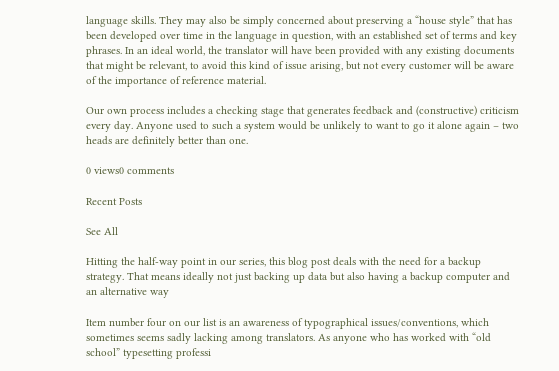language skills. They may also be simply concerned about preserving a “house style” that has been developed over time in the language in question, with an established set of terms and key phrases. In an ideal world, the translator will have been provided with any existing documents that might be relevant, to avoid this kind of issue arising, but not every customer will be aware of the importance of reference material.

Our own process includes a checking stage that generates feedback and (constructive) criticism every day. Anyone used to such a system would be unlikely to want to go it alone again – two heads are definitely better than one.

0 views0 comments

Recent Posts

See All

Hitting the half-way point in our series, this blog post deals with the need for a backup strategy. That means ideally not just backing up data but also having a backup computer and an alternative way

Item number four on our list is an awareness of typographical issues/conventions, which sometimes seems sadly lacking among translators. As anyone who has worked with “old school” typesetting professi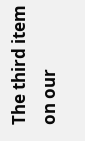The third item on our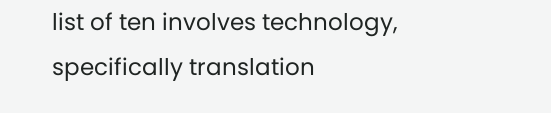list of ten involves technology, specifically translation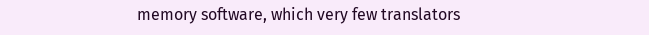memory software, which very few translators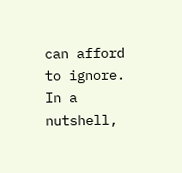can afford to ignore. In a nutshell,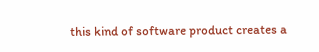this kind of software product creates a